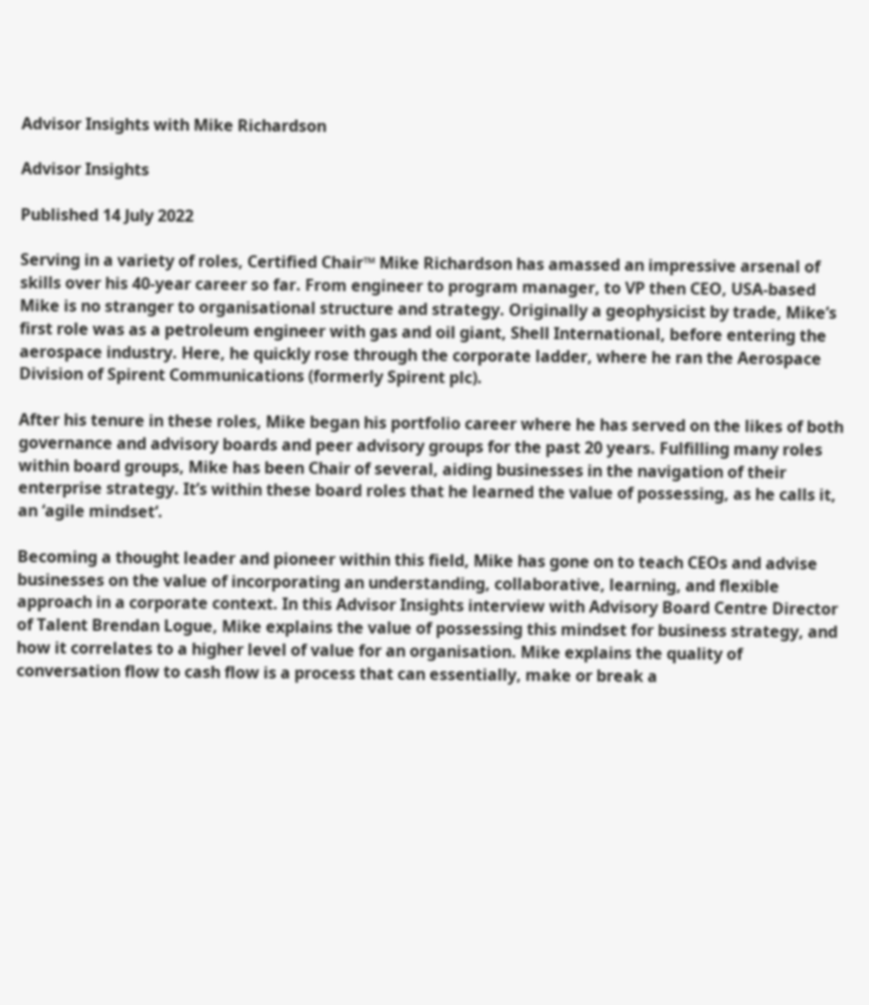Advisor Insights with Mike Richardson

Advisor Insights

Published 14 July 2022

Serving in a variety of roles, Certified Chair™ Mike Richardson has amassed an impressive arsenal of skills over his 40-year career so far. From engineer to program manager, to VP then CEO, USA-based Mike is no stranger to organisational structure and strategy. Originally a geophysicist by trade, Mike’s first role was as a petroleum engineer with gas and oil giant, Shell International, before entering the aerospace industry. Here, he quickly rose through the corporate ladder, where he ran the Aerospace Division of Spirent Communications (formerly Spirent plc).

After his tenure in these roles, Mike began his portfolio career where he has served on the likes of both governance and advisory boards and peer advisory groups for the past 20 years. Fulfilling many roles within board groups, Mike has been Chair of several, aiding businesses in the navigation of their enterprise strategy. It’s within these board roles that he learned the value of possessing, as he calls it, an ‘agile mindset‘.

Becoming a thought leader and pioneer within this field, Mike has gone on to teach CEOs and advise businesses on the value of incorporating an understanding, collaborative, learning, and flexible approach in a corporate context. In this Advisor Insights interview with Advisory Board Centre Director of Talent Brendan Logue, Mike explains the value of possessing this mindset for business strategy, and how it correlates to a higher level of value for an organisation. Mike explains the quality of conversation flow to cash flow is a process that can essentially, make or break a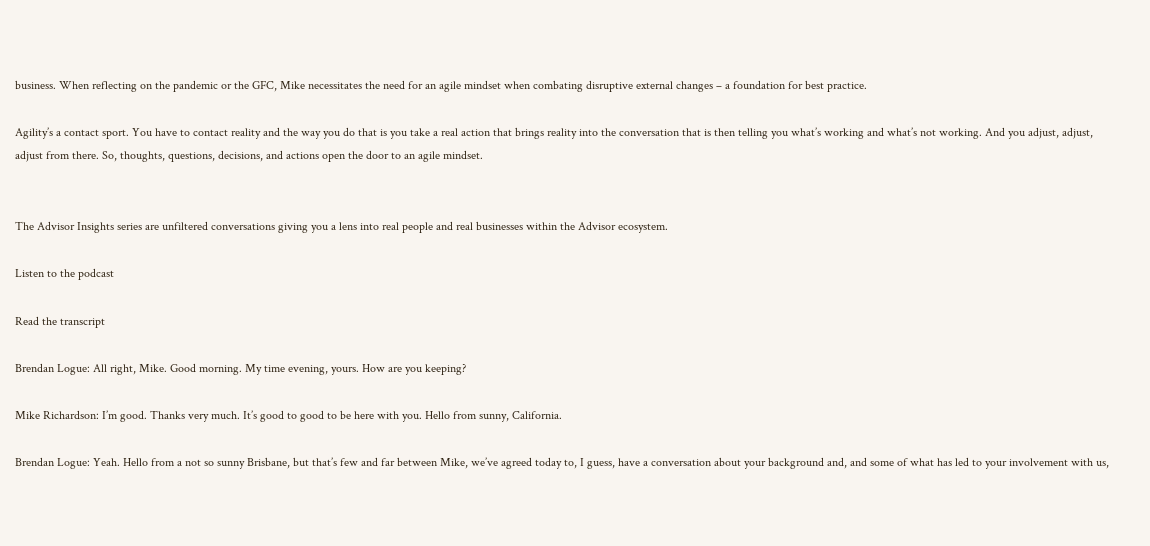business. When reflecting on the pandemic or the GFC, Mike necessitates the need for an agile mindset when combating disruptive external changes – a foundation for best practice.

Agility’s a contact sport. You have to contact reality and the way you do that is you take a real action that brings reality into the conversation that is then telling you what’s working and what’s not working. And you adjust, adjust, adjust from there. So, thoughts, questions, decisions, and actions open the door to an agile mindset.


The Advisor Insights series are unfiltered conversations giving you a lens into real people and real businesses within the Advisor ecosystem.

Listen to the podcast

Read the transcript

Brendan Logue: All right, Mike. Good morning. My time evening, yours. How are you keeping?

Mike Richardson: I’m good. Thanks very much. It’s good to good to be here with you. Hello from sunny, California.

Brendan Logue: Yeah. Hello from a not so sunny Brisbane, but that’s few and far between Mike, we’ve agreed today to, I guess, have a conversation about your background and, and some of what has led to your involvement with us,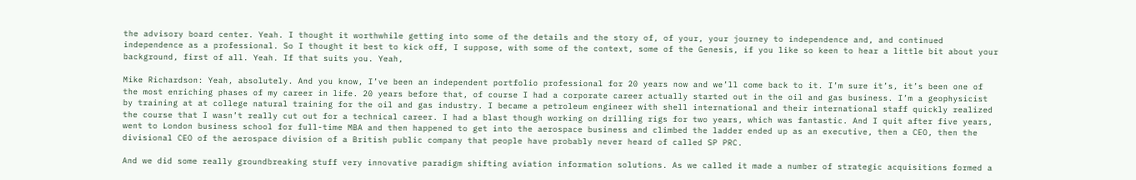the advisory board center. Yeah. I thought it worthwhile getting into some of the details and the story of, of your, your journey to independence and, and continued independence as a professional. So I thought it best to kick off, I suppose, with some of the context, some of the Genesis, if you like so keen to hear a little bit about your background, first of all. Yeah. If that suits you. Yeah,

Mike Richardson: Yeah, absolutely. And you know, I’ve been an independent portfolio professional for 20 years now and we’ll come back to it. I’m sure it’s, it’s been one of the most enriching phases of my career in life. 20 years before that, of course I had a corporate career actually started out in the oil and gas business. I’m a geophysicist by training at at college natural training for the oil and gas industry. I became a petroleum engineer with shell international and their international staff quickly realized the course that I wasn’t really cut out for a technical career. I had a blast though working on drilling rigs for two years, which was fantastic. And I quit after five years, went to London business school for full-time MBA and then happened to get into the aerospace business and climbed the ladder ended up as an executive, then a CEO, then the divisional CEO of the aerospace division of a British public company that people have probably never heard of called SP PRC.

And we did some really groundbreaking stuff very innovative paradigm shifting aviation information solutions. As we called it made a number of strategic acquisitions formed a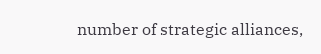number of strategic alliances,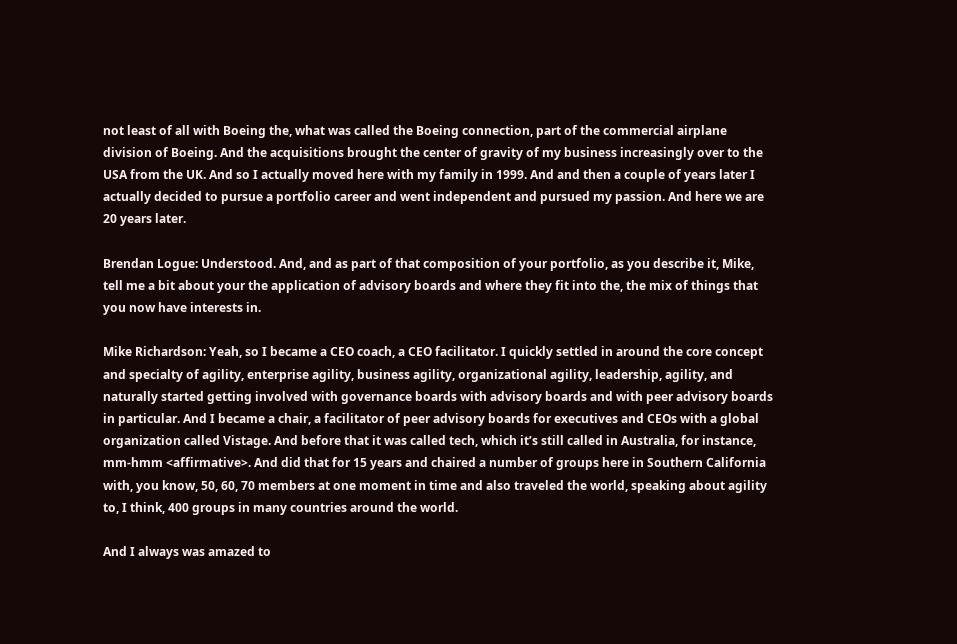not least of all with Boeing the, what was called the Boeing connection, part of the commercial airplane division of Boeing. And the acquisitions brought the center of gravity of my business increasingly over to the USA from the UK. And so I actually moved here with my family in 1999. And and then a couple of years later I actually decided to pursue a portfolio career and went independent and pursued my passion. And here we are 20 years later.

Brendan Logue: Understood. And, and as part of that composition of your portfolio, as you describe it, Mike, tell me a bit about your the application of advisory boards and where they fit into the, the mix of things that you now have interests in.

Mike Richardson: Yeah, so I became a CEO coach, a CEO facilitator. I quickly settled in around the core concept and specialty of agility, enterprise agility, business agility, organizational agility, leadership, agility, and naturally started getting involved with governance boards with advisory boards and with peer advisory boards in particular. And I became a chair, a facilitator of peer advisory boards for executives and CEOs with a global organization called Vistage. And before that it was called tech, which it’s still called in Australia, for instance, mm-hmm <affirmative>. And did that for 15 years and chaired a number of groups here in Southern California with, you know, 50, 60, 70 members at one moment in time and also traveled the world, speaking about agility to, I think, 400 groups in many countries around the world.

And I always was amazed to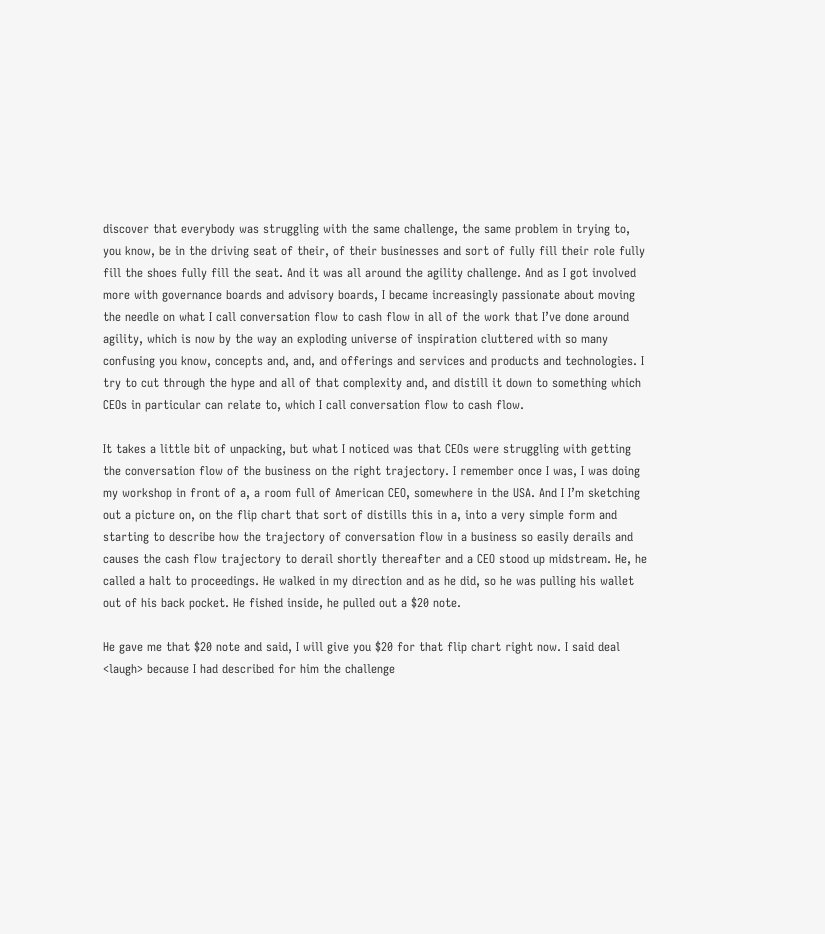discover that everybody was struggling with the same challenge, the same problem in trying to, you know, be in the driving seat of their, of their businesses and sort of fully fill their role fully fill the shoes fully fill the seat. And it was all around the agility challenge. And as I got involved more with governance boards and advisory boards, I became increasingly passionate about moving the needle on what I call conversation flow to cash flow in all of the work that I’ve done around agility, which is now by the way an exploding universe of inspiration cluttered with so many confusing you know, concepts and, and, and offerings and services and products and technologies. I try to cut through the hype and all of that complexity and, and distill it down to something which CEOs in particular can relate to, which I call conversation flow to cash flow.

It takes a little bit of unpacking, but what I noticed was that CEOs were struggling with getting the conversation flow of the business on the right trajectory. I remember once I was, I was doing my workshop in front of a, a room full of American CEO, somewhere in the USA. And I I’m sketching out a picture on, on the flip chart that sort of distills this in a, into a very simple form and starting to describe how the trajectory of conversation flow in a business so easily derails and causes the cash flow trajectory to derail shortly thereafter and a CEO stood up midstream. He, he called a halt to proceedings. He walked in my direction and as he did, so he was pulling his wallet out of his back pocket. He fished inside, he pulled out a $20 note.

He gave me that $20 note and said, I will give you $20 for that flip chart right now. I said deal <laugh> because I had described for him the challenge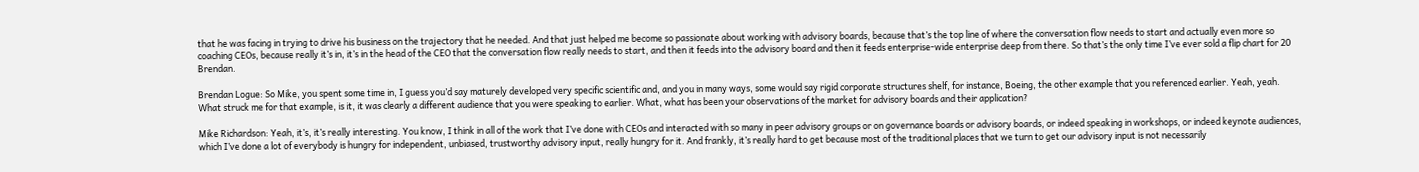that he was facing in trying to drive his business on the trajectory that he needed. And that just helped me become so passionate about working with advisory boards, because that’s the top line of where the conversation flow needs to start and actually even more so coaching CEOs, because really it’s in, it’s in the head of the CEO that the conversation flow really needs to start, and then it feeds into the advisory board and then it feeds enterprise-wide enterprise deep from there. So that’s the only time I’ve ever sold a flip chart for 20 Brendan.

Brendan Logue: So Mike, you spent some time in, I guess you’d say maturely developed very specific scientific and, and you in many ways, some would say rigid corporate structures shelf, for instance, Boeing, the other example that you referenced earlier. Yeah, yeah. What struck me for that example, is it, it was clearly a different audience that you were speaking to earlier. What, what has been your observations of the market for advisory boards and their application?

Mike Richardson: Yeah, it’s, it’s really interesting. You know, I think in all of the work that I’ve done with CEOs and interacted with so many in peer advisory groups or on governance boards or advisory boards, or indeed speaking in workshops, or indeed keynote audiences, which I’ve done a lot of everybody is hungry for independent, unbiased, trustworthy advisory input, really hungry for it. And frankly, it’s really hard to get because most of the traditional places that we turn to get our advisory input is not necessarily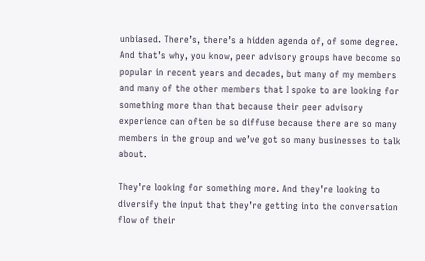unbiased. There’s, there’s a hidden agenda of, of some degree. And that’s why, you know, peer advisory groups have become so popular in recent years and decades, but many of my members and many of the other members that I spoke to are looking for something more than that because their peer advisory experience can often be so diffuse because there are so many members in the group and we’ve got so many businesses to talk about.

They’re looking for something more. And they’re looking to diversify the input that they’re getting into the conversation flow of their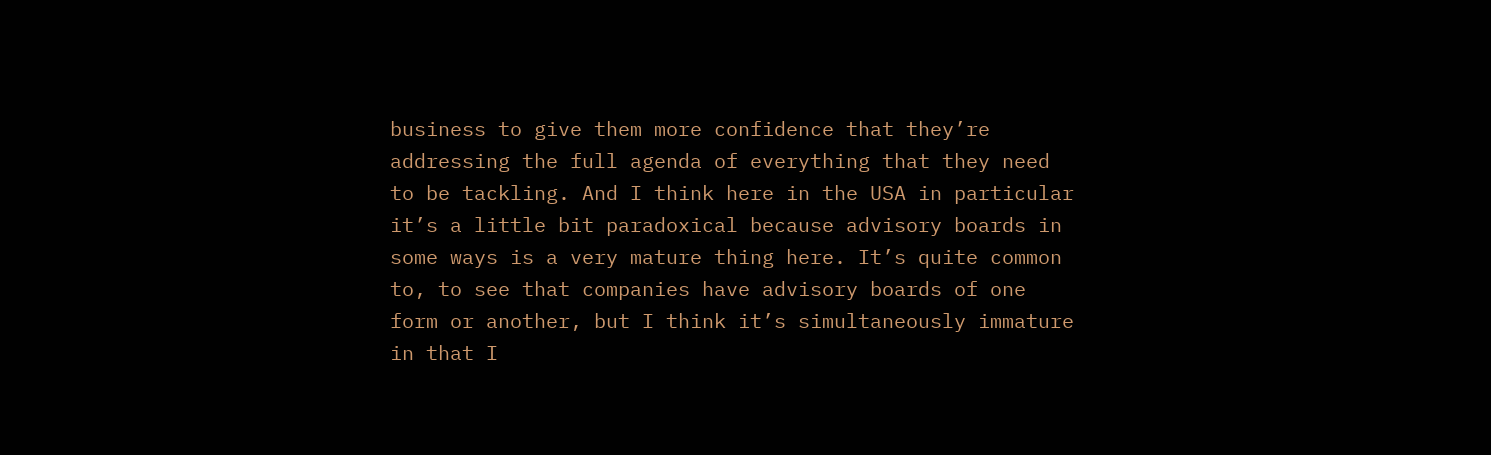business to give them more confidence that they’re addressing the full agenda of everything that they need to be tackling. And I think here in the USA in particular it’s a little bit paradoxical because advisory boards in some ways is a very mature thing here. It’s quite common to, to see that companies have advisory boards of one form or another, but I think it’s simultaneously immature in that I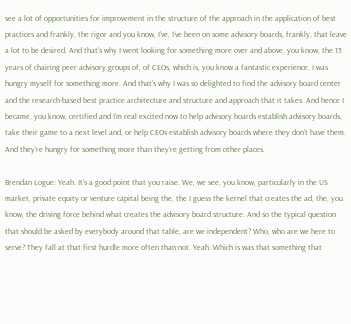see a lot of opportunities for improvement in the structure of the approach in the application of best practices and frankly, the rigor and you know, I’ve, I’ve been on some advisory boards, frankly, that leave a lot to be desired. And that’s why I went looking for something more over and above, you know, the 15 years of chairing peer advisory groups of, of CEOs, which is, you know a fantastic experience. I was hungry myself for something more. And that’s why I was so delighted to find the advisory board center and the research-based best practice architecture and structure and approach that it takes. And hence I became, you know, certified and I’m real excited now to help advisory boards establish advisory boards, take their game to a next level and, or help CEOs establish advisory boards where they don’t have them. And they’re hungry for something more than they’re getting from other places.

Brendan Logue: Yeah. It’s a good point that you raise. We, we see, you know, particularly in the US market, private equity or venture capital being the, the I guess the kernel that creates the ad, the, you know, the driving force behind what creates the advisory board structure. And so the typical question that should be asked by everybody around that table, are we independent? Who, who are we here to serve? They fall at that first hurdle more often than not. Yeah. Which is was that something that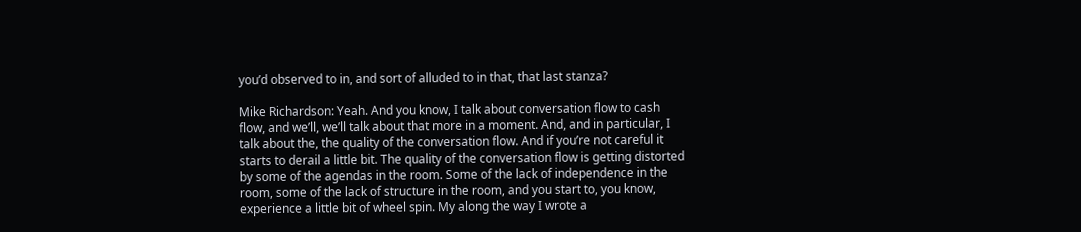you’d observed to in, and sort of alluded to in that, that last stanza?

Mike Richardson: Yeah. And you know, I talk about conversation flow to cash flow, and we’ll, we’ll talk about that more in a moment. And, and in particular, I talk about the, the quality of the conversation flow. And if you’re not careful it starts to derail a little bit. The quality of the conversation flow is getting distorted by some of the agendas in the room. Some of the lack of independence in the room, some of the lack of structure in the room, and you start to, you know, experience a little bit of wheel spin. My along the way I wrote a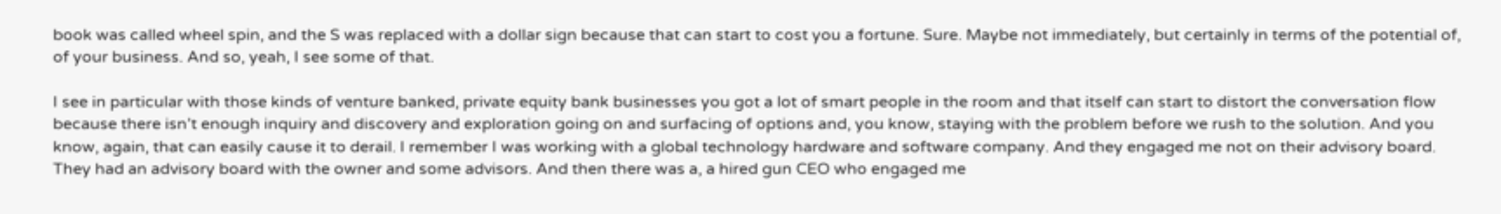book was called wheel spin, and the S was replaced with a dollar sign because that can start to cost you a fortune. Sure. Maybe not immediately, but certainly in terms of the potential of, of your business. And so, yeah, I see some of that.

I see in particular with those kinds of venture banked, private equity bank businesses you got a lot of smart people in the room and that itself can start to distort the conversation flow because there isn’t enough inquiry and discovery and exploration going on and surfacing of options and, you know, staying with the problem before we rush to the solution. And you know, again, that can easily cause it to derail. I remember I was working with a global technology hardware and software company. And they engaged me not on their advisory board. They had an advisory board with the owner and some advisors. And then there was a, a hired gun CEO who engaged me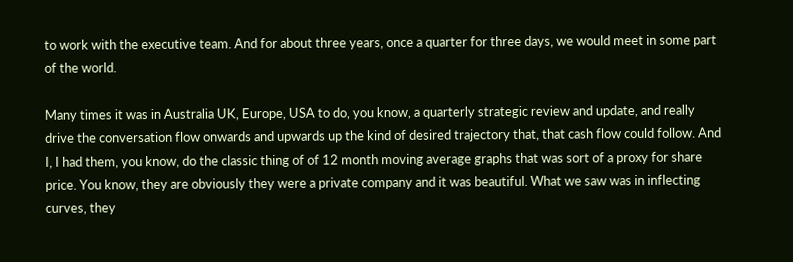to work with the executive team. And for about three years, once a quarter for three days, we would meet in some part of the world.

Many times it was in Australia UK, Europe, USA to do, you know, a quarterly strategic review and update, and really drive the conversation flow onwards and upwards up the kind of desired trajectory that, that cash flow could follow. And I, I had them, you know, do the classic thing of of 12 month moving average graphs that was sort of a proxy for share price. You know, they are obviously they were a private company and it was beautiful. What we saw was in inflecting curves, they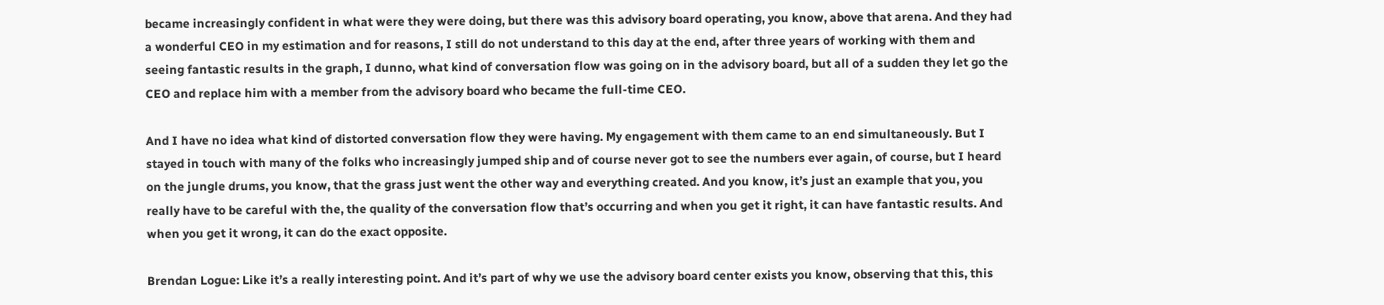became increasingly confident in what were they were doing, but there was this advisory board operating, you know, above that arena. And they had a wonderful CEO in my estimation and for reasons, I still do not understand to this day at the end, after three years of working with them and seeing fantastic results in the graph, I dunno, what kind of conversation flow was going on in the advisory board, but all of a sudden they let go the CEO and replace him with a member from the advisory board who became the full-time CEO.

And I have no idea what kind of distorted conversation flow they were having. My engagement with them came to an end simultaneously. But I stayed in touch with many of the folks who increasingly jumped ship and of course never got to see the numbers ever again, of course, but I heard on the jungle drums, you know, that the grass just went the other way and everything created. And you know, it’s just an example that you, you really have to be careful with the, the quality of the conversation flow that’s occurring and when you get it right, it can have fantastic results. And when you get it wrong, it can do the exact opposite.

Brendan Logue: Like it’s a really interesting point. And it’s part of why we use the advisory board center exists you know, observing that this, this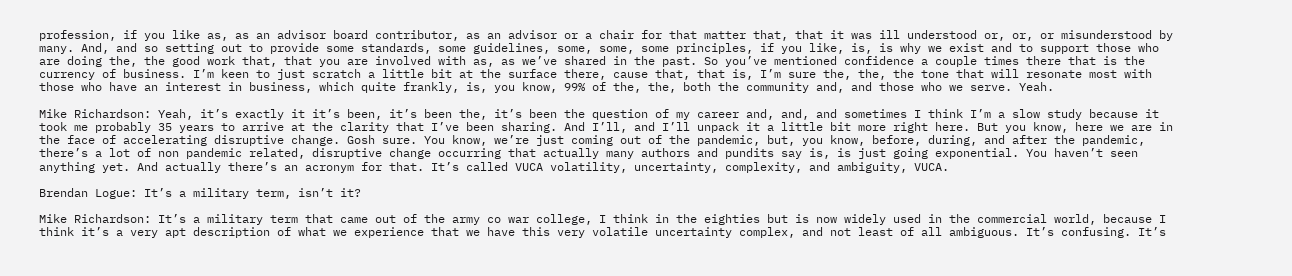profession, if you like as, as an advisor board contributor, as an advisor or a chair for that matter that, that it was ill understood or, or, or misunderstood by many. And, and so setting out to provide some standards, some guidelines, some, some, some principles, if you like, is, is why we exist and to support those who are doing the, the good work that, that you are involved with as, as we’ve shared in the past. So you’ve mentioned confidence a couple times there that is the currency of business. I’m keen to just scratch a little bit at the surface there, cause that, that is, I’m sure the, the, the tone that will resonate most with those who have an interest in business, which quite frankly, is, you know, 99% of the, the, both the community and, and those who we serve. Yeah.

Mike Richardson: Yeah, it’s exactly it it’s been, it’s been the, it’s been the question of my career and, and, and sometimes I think I’m a slow study because it took me probably 35 years to arrive at the clarity that I’ve been sharing. And I’ll, and I’ll unpack it a little bit more right here. But you know, here we are in the face of accelerating disruptive change. Gosh sure. You know, we’re just coming out of the pandemic, but, you know, before, during, and after the pandemic, there’s a lot of non pandemic related, disruptive change occurring that actually many authors and pundits say is, is just going exponential. You haven’t seen anything yet. And actually there’s an acronym for that. It’s called VUCA volatility, uncertainty, complexity, and ambiguity, VUCA.

Brendan Logue: It’s a military term, isn’t it?

Mike Richardson: It’s a military term that came out of the army co war college, I think in the eighties but is now widely used in the commercial world, because I think it’s a very apt description of what we experience that we have this very volatile uncertainty complex, and not least of all ambiguous. It’s confusing. It’s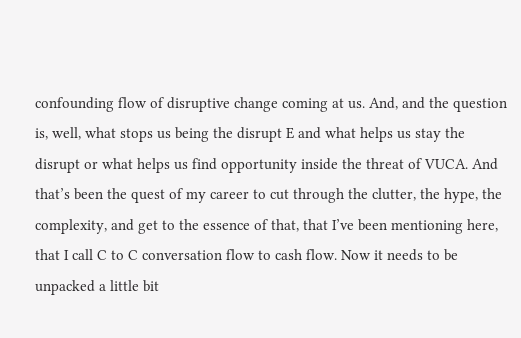confounding flow of disruptive change coming at us. And, and the question is, well, what stops us being the disrupt E and what helps us stay the disrupt or what helps us find opportunity inside the threat of VUCA. And that’s been the quest of my career to cut through the clutter, the hype, the complexity, and get to the essence of that, that I’ve been mentioning here, that I call C to C conversation flow to cash flow. Now it needs to be unpacked a little bit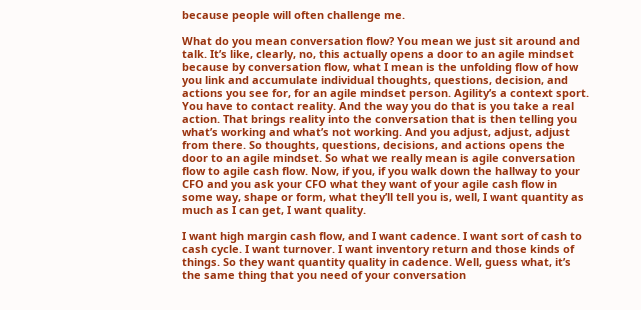because people will often challenge me.

What do you mean conversation flow? You mean we just sit around and talk. It’s like, clearly, no, this actually opens a door to an agile mindset because by conversation flow, what I mean is the unfolding flow of how you link and accumulate individual thoughts, questions, decision, and actions you see for, for an agile mindset person. Agility’s a context sport. You have to contact reality. And the way you do that is you take a real action. That brings reality into the conversation that is then telling you what’s working and what’s not working. And you adjust, adjust, adjust from there. So thoughts, questions, decisions, and actions opens the door to an agile mindset. So what we really mean is agile conversation flow to agile cash flow. Now, if you, if you walk down the hallway to your CFO and you ask your CFO what they want of your agile cash flow in some way, shape or form, what they’ll tell you is, well, I want quantity as much as I can get, I want quality.

I want high margin cash flow, and I want cadence. I want sort of cash to cash cycle. I want turnover. I want inventory return and those kinds of things. So they want quantity quality in cadence. Well, guess what, it’s the same thing that you need of your conversation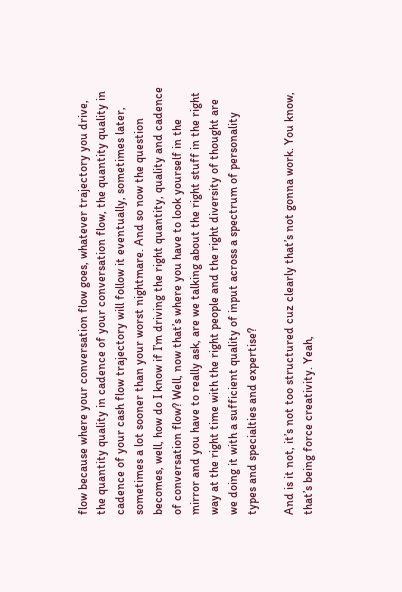flow because where your conversation flow goes, whatever trajectory you drive, the quantity quality in cadence of your conversation flow, the quantity quality in cadence of your cash flow trajectory will follow it eventually, sometimes later, sometimes a lot sooner than your worst nightmare. And so now the question becomes, well, how do I know if I’m driving the right quantity, quality and cadence of conversation flow? Well, now that’s where you have to look yourself in the mirror and you have to really ask, are we talking about the right stuff in the right way at the right time with the right people and the right diversity of thought are we doing it with a sufficient quality of input across a spectrum of personality types and specialties and expertise?

And is it not, it’s not too structured cuz clearly that’s not gonna work. You know, that’s being force creativity. Yeah,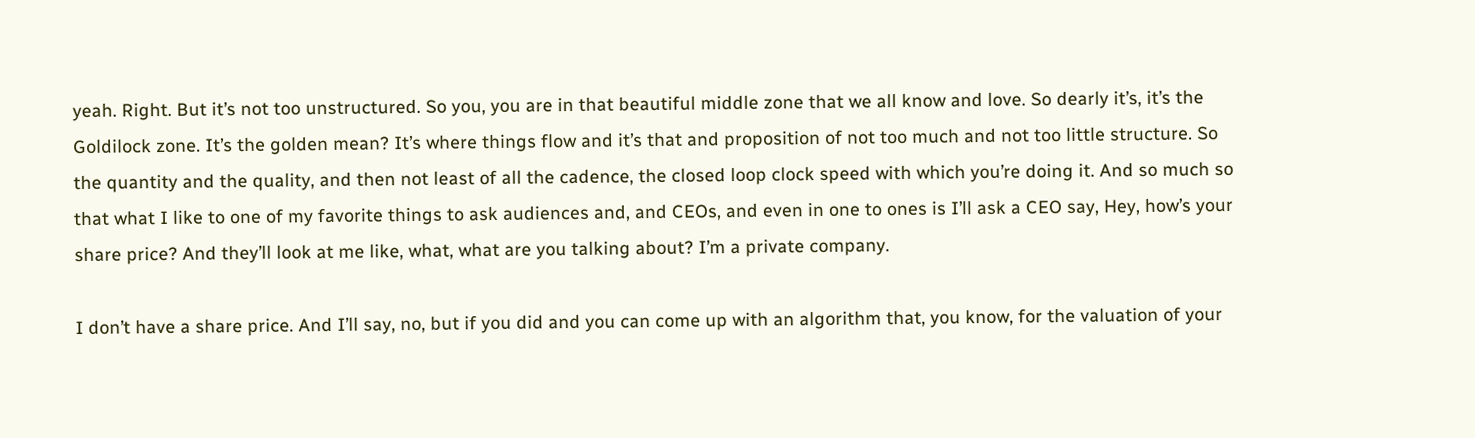yeah. Right. But it’s not too unstructured. So you, you are in that beautiful middle zone that we all know and love. So dearly it’s, it’s the Goldilock zone. It’s the golden mean? It’s where things flow and it’s that and proposition of not too much and not too little structure. So the quantity and the quality, and then not least of all the cadence, the closed loop clock speed with which you’re doing it. And so much so that what I like to one of my favorite things to ask audiences and, and CEOs, and even in one to ones is I’ll ask a CEO say, Hey, how’s your share price? And they’ll look at me like, what, what are you talking about? I’m a private company.

I don’t have a share price. And I’ll say, no, but if you did and you can come up with an algorithm that, you know, for the valuation of your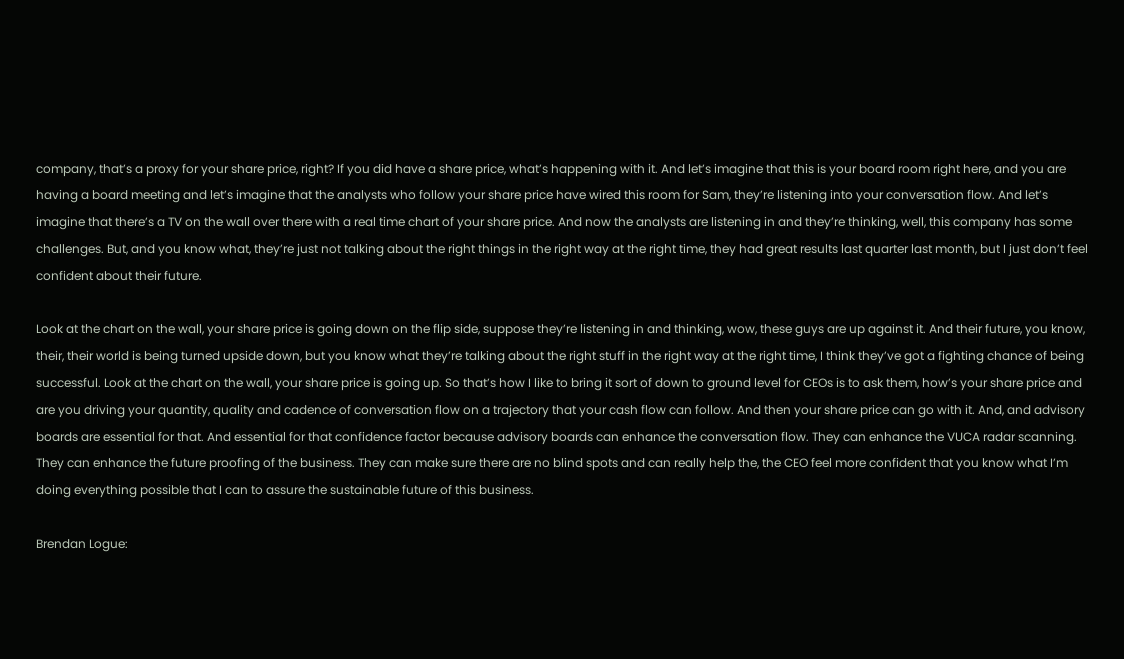company, that’s a proxy for your share price, right? If you did have a share price, what’s happening with it. And let’s imagine that this is your board room right here, and you are having a board meeting and let’s imagine that the analysts who follow your share price have wired this room for Sam, they’re listening into your conversation flow. And let’s imagine that there’s a TV on the wall over there with a real time chart of your share price. And now the analysts are listening in and they’re thinking, well, this company has some challenges. But, and you know what, they’re just not talking about the right things in the right way at the right time, they had great results last quarter last month, but I just don’t feel confident about their future.

Look at the chart on the wall, your share price is going down on the flip side, suppose they’re listening in and thinking, wow, these guys are up against it. And their future, you know, their, their world is being turned upside down, but you know what they’re talking about the right stuff in the right way at the right time, I think they’ve got a fighting chance of being successful. Look at the chart on the wall, your share price is going up. So that’s how I like to bring it sort of down to ground level for CEOs is to ask them, how’s your share price and are you driving your quantity, quality and cadence of conversation flow on a trajectory that your cash flow can follow. And then your share price can go with it. And, and advisory boards are essential for that. And essential for that confidence factor because advisory boards can enhance the conversation flow. They can enhance the VUCA radar scanning. They can enhance the future proofing of the business. They can make sure there are no blind spots and can really help the, the CEO feel more confident that you know what I’m doing everything possible that I can to assure the sustainable future of this business.

Brendan Logue: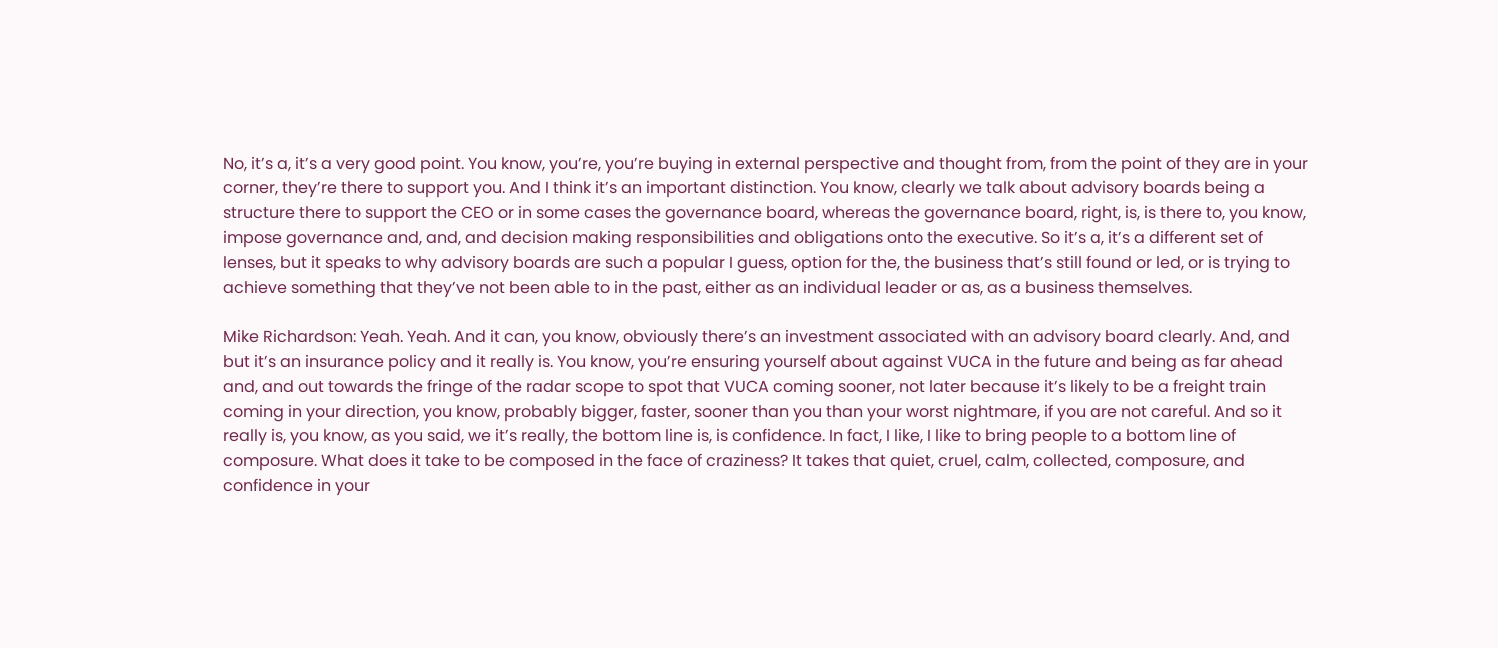No, it’s a, it’s a very good point. You know, you’re, you’re buying in external perspective and thought from, from the point of they are in your corner, they’re there to support you. And I think it’s an important distinction. You know, clearly we talk about advisory boards being a structure there to support the CEO or in some cases the governance board, whereas the governance board, right, is, is there to, you know, impose governance and, and, and decision making responsibilities and obligations onto the executive. So it’s a, it’s a different set of lenses, but it speaks to why advisory boards are such a popular I guess, option for the, the business that’s still found or led, or is trying to achieve something that they’ve not been able to in the past, either as an individual leader or as, as a business themselves.

Mike Richardson: Yeah. Yeah. And it can, you know, obviously there’s an investment associated with an advisory board clearly. And, and but it’s an insurance policy and it really is. You know, you’re ensuring yourself about against VUCA in the future and being as far ahead and, and out towards the fringe of the radar scope to spot that VUCA coming sooner, not later because it’s likely to be a freight train coming in your direction, you know, probably bigger, faster, sooner than you than your worst nightmare, if you are not careful. And so it really is, you know, as you said, we it’s really, the bottom line is, is confidence. In fact, I like, I like to bring people to a bottom line of composure. What does it take to be composed in the face of craziness? It takes that quiet, cruel, calm, collected, composure, and confidence in your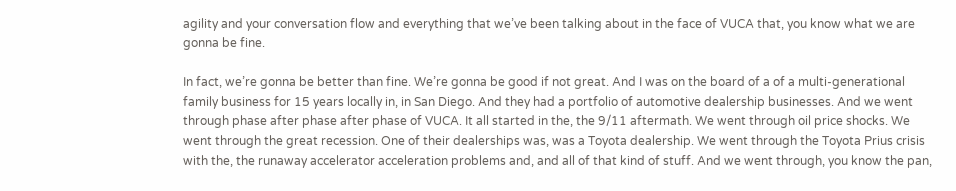agility and your conversation flow and everything that we’ve been talking about in the face of VUCA that, you know what we are gonna be fine.

In fact, we’re gonna be better than fine. We’re gonna be good if not great. And I was on the board of a of a multi-generational family business for 15 years locally in, in San Diego. And they had a portfolio of automotive dealership businesses. And we went through phase after phase after phase of VUCA. It all started in the, the 9/11 aftermath. We went through oil price shocks. We went through the great recession. One of their dealerships was, was a Toyota dealership. We went through the Toyota Prius crisis with the, the runaway accelerator acceleration problems and, and all of that kind of stuff. And we went through, you know the pan,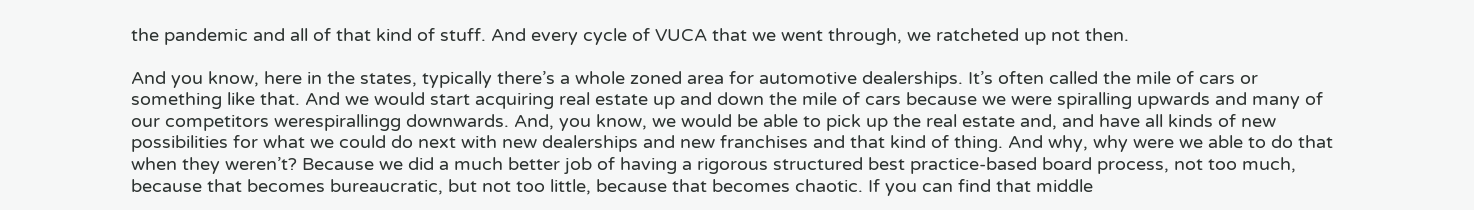the pandemic and all of that kind of stuff. And every cycle of VUCA that we went through, we ratcheted up not then.

And you know, here in the states, typically there’s a whole zoned area for automotive dealerships. It’s often called the mile of cars or something like that. And we would start acquiring real estate up and down the mile of cars because we were spiralling upwards and many of our competitors werespirallingg downwards. And, you know, we would be able to pick up the real estate and, and have all kinds of new possibilities for what we could do next with new dealerships and new franchises and that kind of thing. And why, why were we able to do that when they weren’t? Because we did a much better job of having a rigorous structured best practice-based board process, not too much, because that becomes bureaucratic, but not too little, because that becomes chaotic. If you can find that middle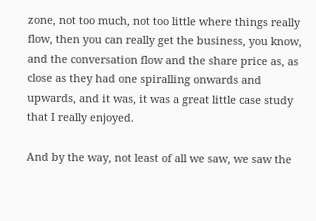zone, not too much, not too little where things really flow, then you can really get the business, you know, and the conversation flow and the share price as, as close as they had one spiralling onwards and upwards, and it was, it was a great little case study that I really enjoyed.

And by the way, not least of all we saw, we saw the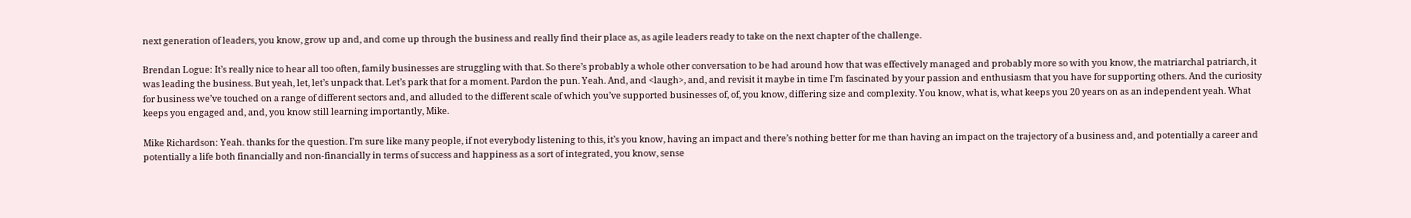next generation of leaders, you know, grow up and, and come up through the business and really find their place as, as agile leaders ready to take on the next chapter of the challenge.

Brendan Logue: It’s really nice to hear all too often, family businesses are struggling with that. So there’s probably a whole other conversation to be had around how that was effectively managed and probably more so with you know, the matriarchal patriarch, it was leading the business. But yeah, let, let’s unpack that. Let’s park that for a moment. Pardon the pun. Yeah. And, and <laugh>, and, and revisit it maybe in time I’m fascinated by your passion and enthusiasm that you have for supporting others. And the curiosity for business we’ve touched on a range of different sectors and, and alluded to the different scale of which you’ve supported businesses of, of, you know, differing size and complexity. You know, what is, what keeps you 20 years on as an independent yeah. What keeps you engaged and, and, you know still learning importantly, Mike.

Mike Richardson: Yeah. thanks for the question. I’m sure like many people, if not everybody listening to this, it’s you know, having an impact and there’s nothing better for me than having an impact on the trajectory of a business and, and potentially a career and potentially a life both financially and non-financially in terms of success and happiness as a sort of integrated, you know, sense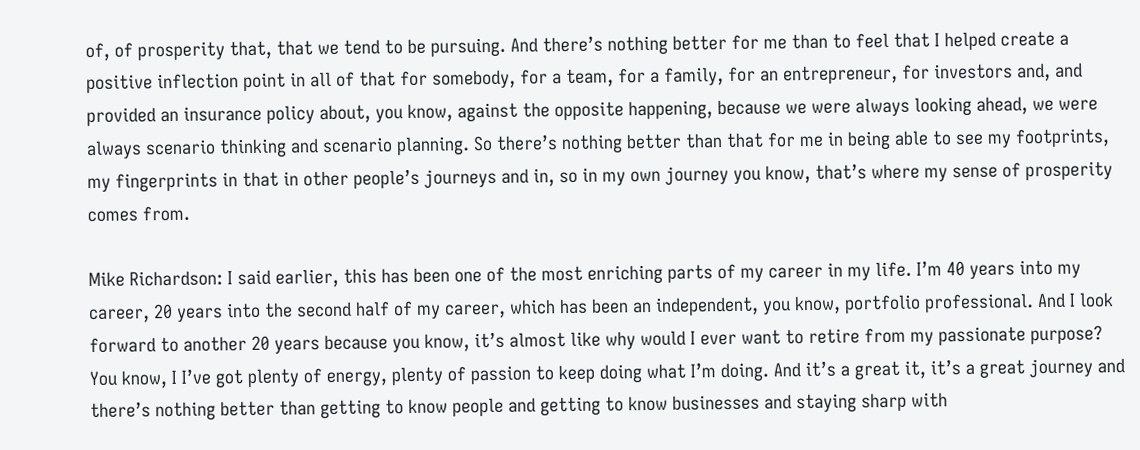of, of prosperity that, that we tend to be pursuing. And there’s nothing better for me than to feel that I helped create a positive inflection point in all of that for somebody, for a team, for a family, for an entrepreneur, for investors and, and provided an insurance policy about, you know, against the opposite happening, because we were always looking ahead, we were always scenario thinking and scenario planning. So there’s nothing better than that for me in being able to see my footprints, my fingerprints in that in other people’s journeys and in, so in my own journey you know, that’s where my sense of prosperity comes from.

Mike Richardson: I said earlier, this has been one of the most enriching parts of my career in my life. I’m 40 years into my career, 20 years into the second half of my career, which has been an independent, you know, portfolio professional. And I look forward to another 20 years because you know, it’s almost like why would I ever want to retire from my passionate purpose? You know, I I’ve got plenty of energy, plenty of passion to keep doing what I’m doing. And it’s a great it, it’s a great journey and there’s nothing better than getting to know people and getting to know businesses and staying sharp with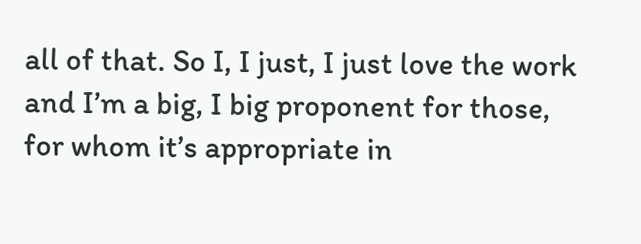all of that. So I, I just, I just love the work and I’m a big, I big proponent for those, for whom it’s appropriate in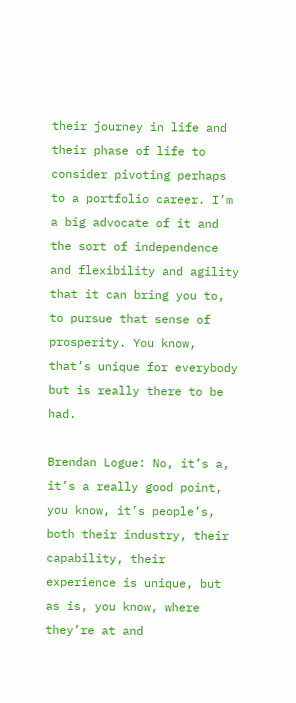their journey in life and their phase of life to consider pivoting perhaps to a portfolio career. I’m a big advocate of it and the sort of independence and flexibility and agility that it can bring you to, to pursue that sense of prosperity. You know, that’s unique for everybody but is really there to be had.

Brendan Logue: No, it’s a, it’s a really good point, you know, it’s people’s, both their industry, their capability, their experience is unique, but as is, you know, where they’re at and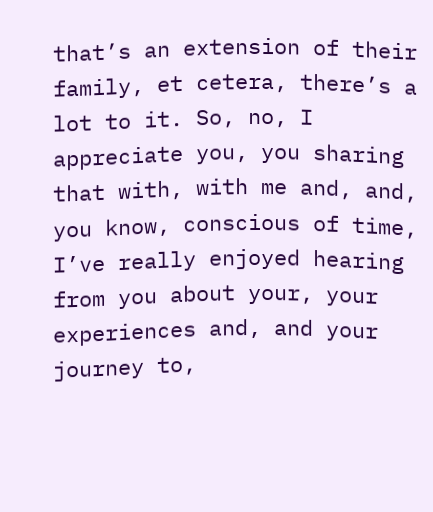that’s an extension of their family, et cetera, there’s a lot to it. So, no, I appreciate you, you sharing that with, with me and, and, you know, conscious of time, I’ve really enjoyed hearing from you about your, your experiences and, and your journey to,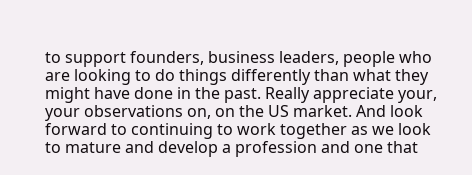to support founders, business leaders, people who are looking to do things differently than what they might have done in the past. Really appreciate your, your observations on, on the US market. And look forward to continuing to work together as we look to mature and develop a profession and one that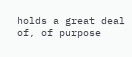holds a great deal of, of purpose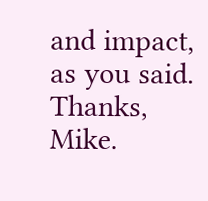and impact, as you said. Thanks, Mike.